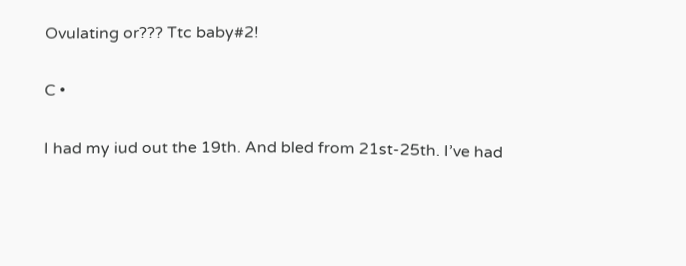Ovulating or??? Ttc baby#2!

C •

I had my iud out the 19th. And bled from 21st-25th. I’ve had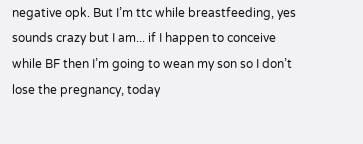negative opk. But I’m ttc while breastfeeding, yes sounds crazy but I am... if I happen to conceive while BF then I’m going to wean my son so I don’t lose the pregnancy, today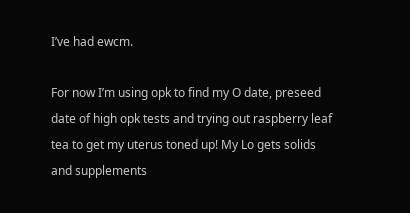I’ve had ewcm.

For now I’m using opk to find my O date, preseed date of high opk tests and trying out raspberry leaf tea to get my uterus toned up! My Lo gets solids and supplements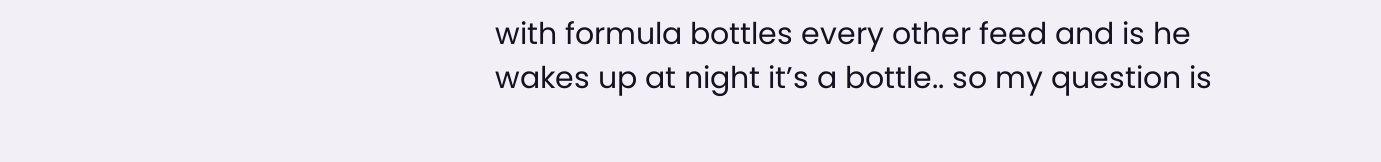with formula bottles every other feed and is he wakes up at night it’s a bottle.. so my question is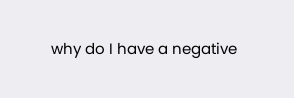why do I have a negative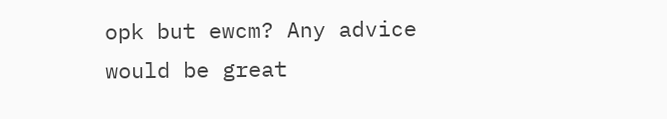opk but ewcm? Any advice would be great